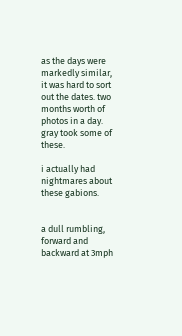as the days were markedly similar, it was hard to sort out the dates. two months worth of photos in a day. gray took some of these.

i actually had nightmares about these gabions.


a dull rumbling, forward and backward at 3mph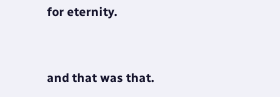for eternity.


and that was that.